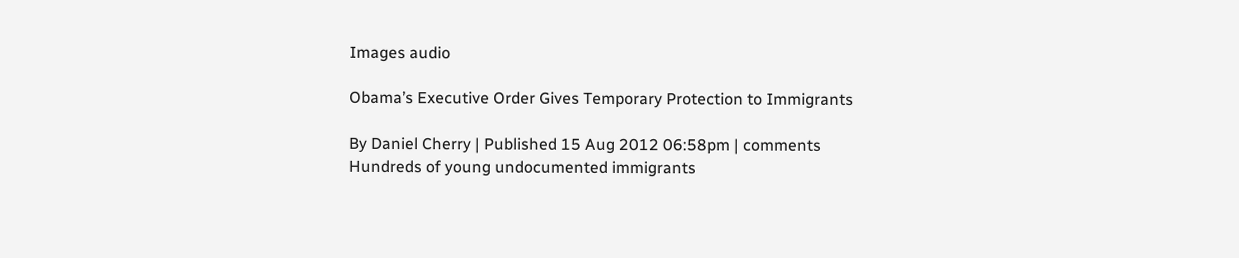Images audio

Obama’s Executive Order Gives Temporary Protection to Immigrants

By Daniel Cherry | Published 15 Aug 2012 06:58pm | comments
Hundreds of young undocumented immigrants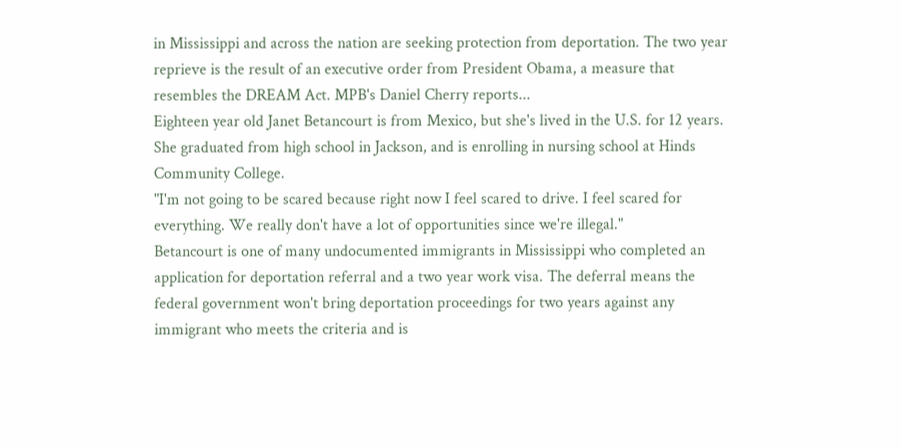in Mississippi and across the nation are seeking protection from deportation. The two year reprieve is the result of an executive order from President Obama, a measure that resembles the DREAM Act. MPB's Daniel Cherry reports...
Eighteen year old Janet Betancourt is from Mexico, but she's lived in the U.S. for 12 years. She graduated from high school in Jackson, and is enrolling in nursing school at Hinds Community College.
"I'm not going to be scared because right now I feel scared to drive. I feel scared for everything. We really don't have a lot of opportunities since we're illegal."
Betancourt is one of many undocumented immigrants in Mississippi who completed an application for deportation referral and a two year work visa. The deferral means the federal government won't bring deportation proceedings for two years against any immigrant who meets the criteria and is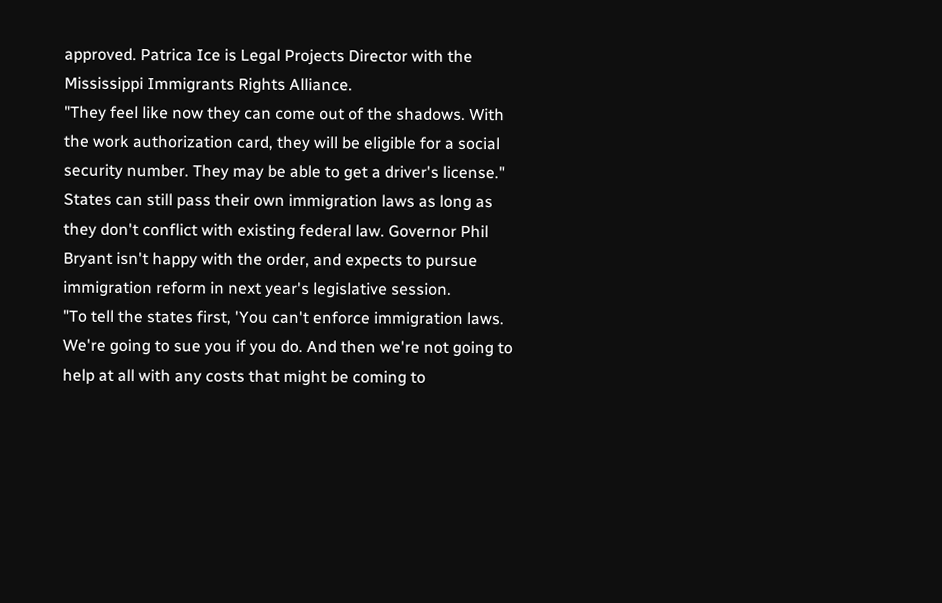approved. Patrica Ice is Legal Projects Director with the Mississippi Immigrants Rights Alliance.
"They feel like now they can come out of the shadows. With the work authorization card, they will be eligible for a social security number. They may be able to get a driver's license."
States can still pass their own immigration laws as long as they don't conflict with existing federal law. Governor Phil Bryant isn't happy with the order, and expects to pursue immigration reform in next year's legislative session.
"To tell the states first, 'You can't enforce immigration laws. We're going to sue you if you do. And then we're not going to help at all with any costs that might be coming to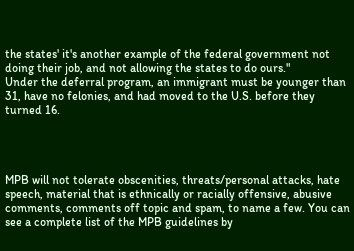the states' it's another example of the federal government not doing their job, and not allowing the states to do ours."
Under the deferral program, an immigrant must be younger than 31, have no felonies, and had moved to the U.S. before they turned 16.




MPB will not tolerate obscenities, threats/personal attacks, hate speech, material that is ethnically or racially offensive, abusive comments, comments off topic and spam, to name a few. You can see a complete list of the MPB guidelines by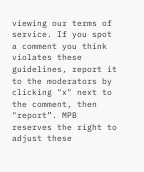viewing our terms of service. If you spot a comment you think violates these guidelines, report it to the moderators by clicking "x" next to the comment, then "report”. MPB reserves the right to adjust these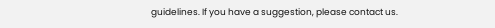guidelines. If you have a suggestion, please contact us.